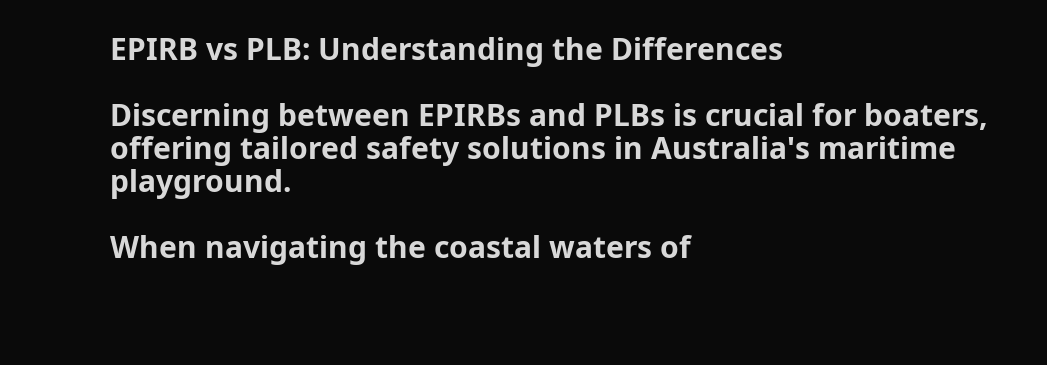EPIRB vs PLB: Understanding the Differences

Discerning between EPIRBs and PLBs is crucial for boaters, offering tailored safety solutions in Australia's maritime playground.

When navigating the coastal waters of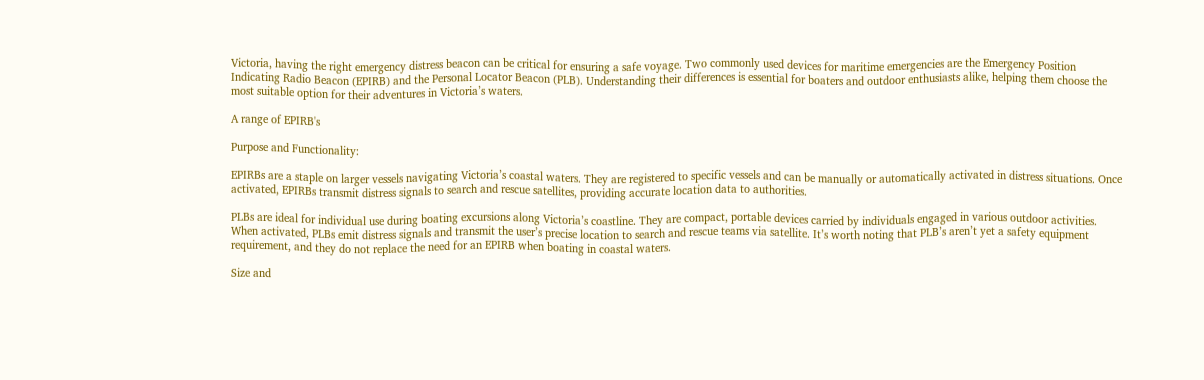Victoria, having the right emergency distress beacon can be critical for ensuring a safe voyage. Two commonly used devices for maritime emergencies are the Emergency Position Indicating Radio Beacon (EPIRB) and the Personal Locator Beacon (PLB). Understanding their differences is essential for boaters and outdoor enthusiasts alike, helping them choose the most suitable option for their adventures in Victoria’s waters.

A range of EPIRB's

Purpose and Functionality:

EPIRBs are a staple on larger vessels navigating Victoria’s coastal waters. They are registered to specific vessels and can be manually or automatically activated in distress situations. Once activated, EPIRBs transmit distress signals to search and rescue satellites, providing accurate location data to authorities.

PLBs are ideal for individual use during boating excursions along Victoria’s coastline. They are compact, portable devices carried by individuals engaged in various outdoor activities. When activated, PLBs emit distress signals and transmit the user’s precise location to search and rescue teams via satellite. It’s worth noting that PLB’s aren’t yet a safety equipment requirement, and they do not replace the need for an EPIRB when boating in coastal waters.

Size and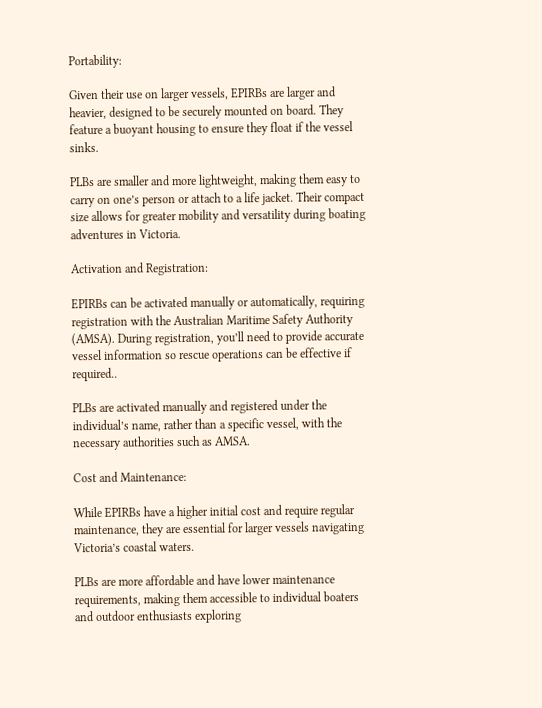Portability:

Given their use on larger vessels, EPIRBs are larger and heavier, designed to be securely mounted on board. They feature a buoyant housing to ensure they float if the vessel sinks.

PLBs are smaller and more lightweight, making them easy to carry on one’s person or attach to a life jacket. Their compact size allows for greater mobility and versatility during boating adventures in Victoria.

Activation and Registration:

EPIRBs can be activated manually or automatically, requiring registration with the Australian Maritime Safety Authority (AMSA). During registration, you’ll need to provide accurate vessel information so rescue operations can be effective if required..

PLBs are activated manually and registered under the individual’s name, rather than a specific vessel, with the necessary authorities such as AMSA.

Cost and Maintenance:

While EPIRBs have a higher initial cost and require regular maintenance, they are essential for larger vessels navigating Victoria’s coastal waters.

PLBs are more affordable and have lower maintenance requirements, making them accessible to individual boaters and outdoor enthusiasts exploring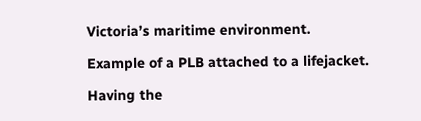Victoria’s maritime environment.

Example of a PLB attached to a lifejacket.

Having the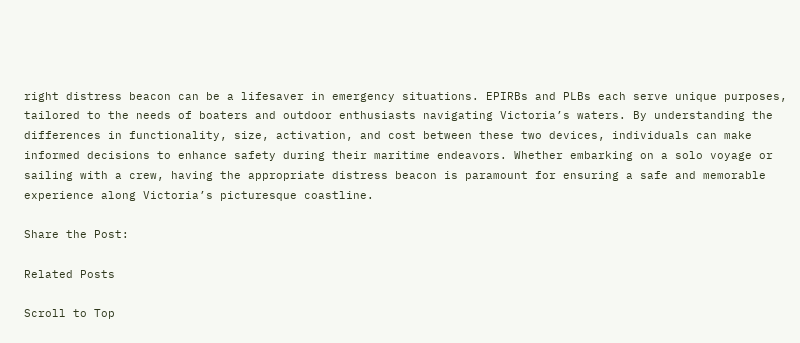right distress beacon can be a lifesaver in emergency situations. EPIRBs and PLBs each serve unique purposes, tailored to the needs of boaters and outdoor enthusiasts navigating Victoria’s waters. By understanding the differences in functionality, size, activation, and cost between these two devices, individuals can make informed decisions to enhance safety during their maritime endeavors. Whether embarking on a solo voyage or sailing with a crew, having the appropriate distress beacon is paramount for ensuring a safe and memorable experience along Victoria’s picturesque coastline.

Share the Post:

Related Posts

Scroll to Top